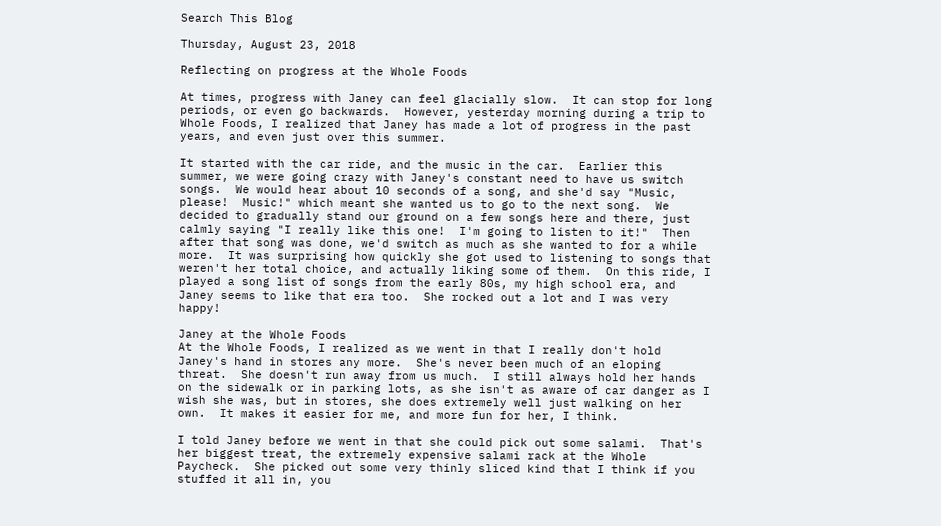Search This Blog

Thursday, August 23, 2018

Reflecting on progress at the Whole Foods

At times, progress with Janey can feel glacially slow.  It can stop for long periods, or even go backwards.  However, yesterday morning during a trip to Whole Foods, I realized that Janey has made a lot of progress in the past years, and even just over this summer.

It started with the car ride, and the music in the car.  Earlier this summer, we were going crazy with Janey's constant need to have us switch songs.  We would hear about 10 seconds of a song, and she'd say "Music, please!  Music!" which meant she wanted us to go to the next song.  We decided to gradually stand our ground on a few songs here and there, just calmly saying "I really like this one!  I'm going to listen to it!"  Then after that song was done, we'd switch as much as she wanted to for a while more.  It was surprising how quickly she got used to listening to songs that weren't her total choice, and actually liking some of them.  On this ride, I played a song list of songs from the early 80s, my high school era, and Janey seems to like that era too.  She rocked out a lot and I was very happy!

Janey at the Whole Foods
At the Whole Foods, I realized as we went in that I really don't hold Janey's hand in stores any more.  She's never been much of an eloping threat.  She doesn't run away from us much.  I still always hold her hands on the sidewalk or in parking lots, as she isn't as aware of car danger as I wish she was, but in stores, she does extremely well just walking on her own.  It makes it easier for me, and more fun for her, I think.

I told Janey before we went in that she could pick out some salami.  That's her biggest treat, the extremely expensive salami rack at the Whole Paycheck.  She picked out some very thinly sliced kind that I think if you stuffed it all in, you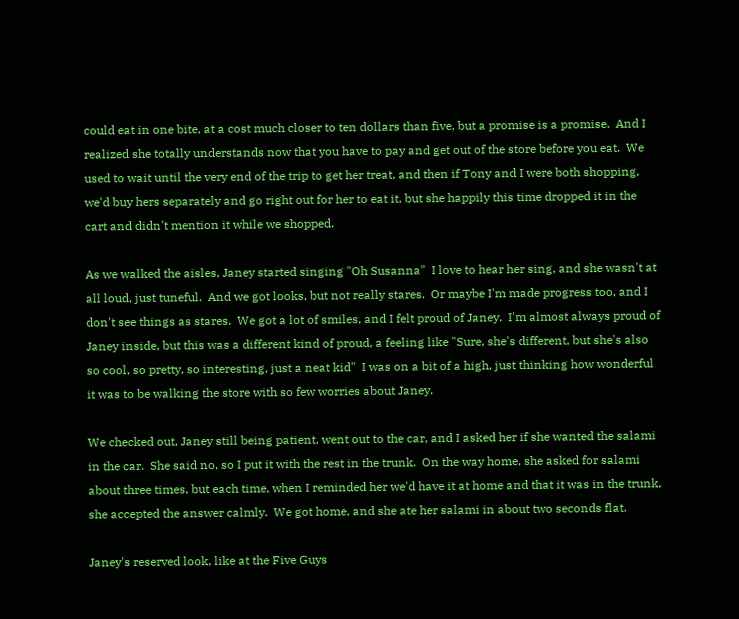could eat in one bite, at a cost much closer to ten dollars than five, but a promise is a promise.  And I realized she totally understands now that you have to pay and get out of the store before you eat.  We used to wait until the very end of the trip to get her treat, and then if Tony and I were both shopping, we'd buy hers separately and go right out for her to eat it, but she happily this time dropped it in the cart and didn't mention it while we shopped.

As we walked the aisles, Janey started singing "Oh Susanna"  I love to hear her sing, and she wasn't at all loud, just tuneful.  And we got looks, but not really stares.  Or maybe I'm made progress too, and I don't see things as stares.  We got a lot of smiles, and I felt proud of Janey.  I'm almost always proud of Janey inside, but this was a different kind of proud, a feeling like "Sure, she's different, but she's also so cool, so pretty, so interesting, just a neat kid"  I was on a bit of a high, just thinking how wonderful it was to be walking the store with so few worries about Janey.

We checked out, Janey still being patient, went out to the car, and I asked her if she wanted the salami in the car.  She said no, so I put it with the rest in the trunk.  On the way home, she asked for salami about three times, but each time, when I reminded her we'd have it at home and that it was in the trunk, she accepted the answer calmly.  We got home, and she ate her salami in about two seconds flat.

Janey's reserved look, like at the Five Guys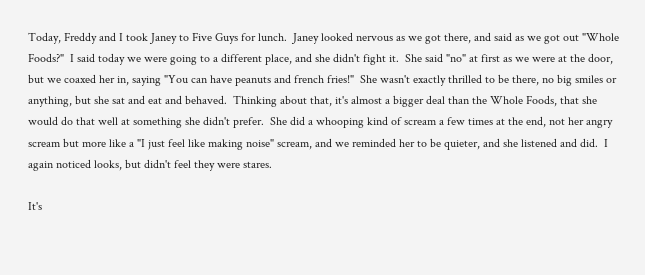Today, Freddy and I took Janey to Five Guys for lunch.  Janey looked nervous as we got there, and said as we got out "Whole Foods?"  I said today we were going to a different place, and she didn't fight it.  She said "no" at first as we were at the door, but we coaxed her in, saying "You can have peanuts and french fries!"  She wasn't exactly thrilled to be there, no big smiles or anything, but she sat and eat and behaved.  Thinking about that, it's almost a bigger deal than the Whole Foods, that she would do that well at something she didn't prefer.  She did a whooping kind of scream a few times at the end, not her angry scream but more like a "I just feel like making noise" scream, and we reminded her to be quieter, and she listened and did.  I again noticed looks, but didn't feel they were stares.

It's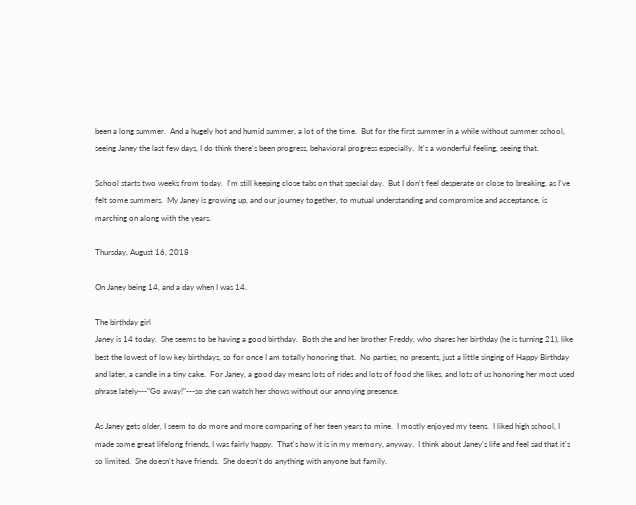been a long summer.  And a hugely hot and humid summer, a lot of the time.  But for the first summer in a while without summer school, seeing Janey the last few days, I do think there's been progress, behavioral progress especially.  It's a wonderful feeling, seeing that.

School starts two weeks from today.  I'm still keeping close tabs on that special day.  But I don't feel desperate or close to breaking, as I've felt some summers.  My Janey is growing up, and our journey together, to mutual understanding and compromise and acceptance, is marching on along with the years.

Thursday, August 16, 2018

On Janey being 14, and a day when I was 14.

The birthday girl
Janey is 14 today.  She seems to be having a good birthday.  Both she and her brother Freddy, who shares her birthday (he is turning 21), like best the lowest of low key birthdays, so for once I am totally honoring that.  No parties, no presents, just a little singing of Happy Birthday and later, a candle in a tiny cake.  For Janey, a good day means lots of rides and lots of food she likes, and lots of us honoring her most used phrase lately---"Go away!"---so she can watch her shows without our annoying presence.

As Janey gets older, I seem to do more and more comparing of her teen years to mine.  I mostly enjoyed my teens.  I liked high school, I made some great lifelong friends, I was fairly happy.  That's how it is in my memory, anyway.  I think about Janey's life and feel sad that it's so limited.  She doesn't have friends.  She doesn't do anything with anyone but family.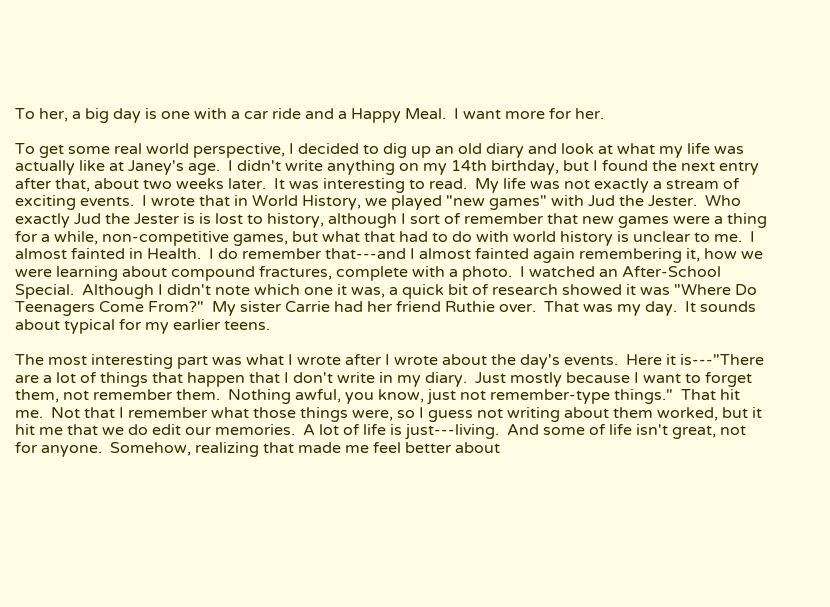To her, a big day is one with a car ride and a Happy Meal.  I want more for her.

To get some real world perspective, I decided to dig up an old diary and look at what my life was actually like at Janey's age.  I didn't write anything on my 14th birthday, but I found the next entry after that, about two weeks later.  It was interesting to read.  My life was not exactly a stream of exciting events.  I wrote that in World History, we played "new games" with Jud the Jester.  Who exactly Jud the Jester is is lost to history, although I sort of remember that new games were a thing for a while, non-competitive games, but what that had to do with world history is unclear to me.  I almost fainted in Health.  I do remember that---and I almost fainted again remembering it, how we were learning about compound fractures, complete with a photo.  I watched an After-School Special.  Although I didn't note which one it was, a quick bit of research showed it was "Where Do Teenagers Come From?"  My sister Carrie had her friend Ruthie over.  That was my day.  It sounds about typical for my earlier teens.

The most interesting part was what I wrote after I wrote about the day's events.  Here it is---"There are a lot of things that happen that I don't write in my diary.  Just mostly because I want to forget them, not remember them.  Nothing awful, you know, just not remember-type things."  That hit me.  Not that I remember what those things were, so I guess not writing about them worked, but it hit me that we do edit our memories.  A lot of life is just---living.  And some of life isn't great, not for anyone.  Somehow, realizing that made me feel better about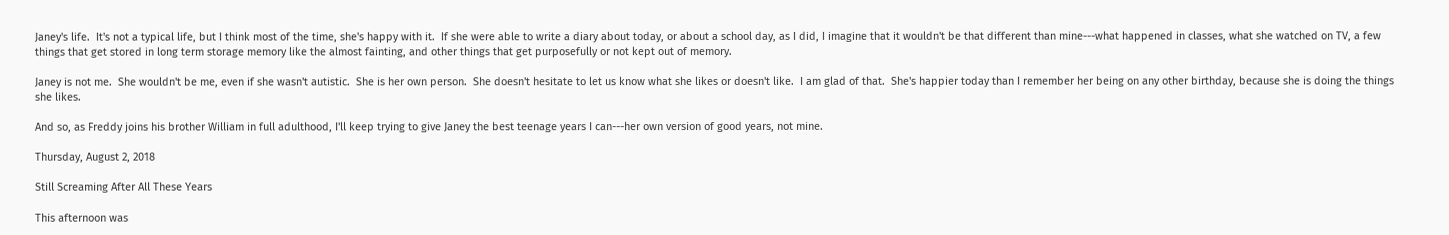Janey's life.  It's not a typical life, but I think most of the time, she's happy with it.  If she were able to write a diary about today, or about a school day, as I did, I imagine that it wouldn't be that different than mine---what happened in classes, what she watched on TV, a few things that get stored in long term storage memory like the almost fainting, and other things that get purposefully or not kept out of memory.

Janey is not me.  She wouldn't be me, even if she wasn't autistic.  She is her own person.  She doesn't hesitate to let us know what she likes or doesn't like.  I am glad of that.  She's happier today than I remember her being on any other birthday, because she is doing the things she likes.

And so, as Freddy joins his brother William in full adulthood, I'll keep trying to give Janey the best teenage years I can---her own version of good years, not mine.

Thursday, August 2, 2018

Still Screaming After All These Years

This afternoon was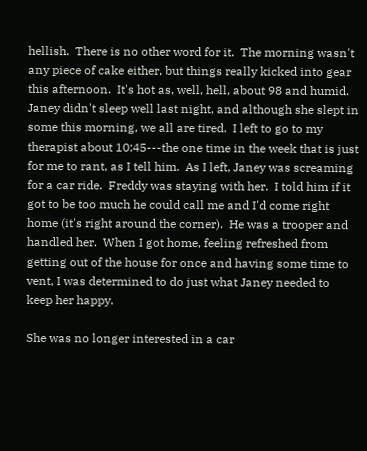hellish.  There is no other word for it.  The morning wasn't any piece of cake either, but things really kicked into gear this afternoon.  It's hot as, well, hell, about 98 and humid.  Janey didn't sleep well last night, and although she slept in some this morning, we all are tired.  I left to go to my therapist about 10:45---the one time in the week that is just for me to rant, as I tell him.  As I left, Janey was screaming for a car ride.  Freddy was staying with her.  I told him if it got to be too much he could call me and I'd come right home (it's right around the corner).  He was a trooper and handled her.  When I got home, feeling refreshed from getting out of the house for once and having some time to vent, I was determined to do just what Janey needed to keep her happy.

She was no longer interested in a car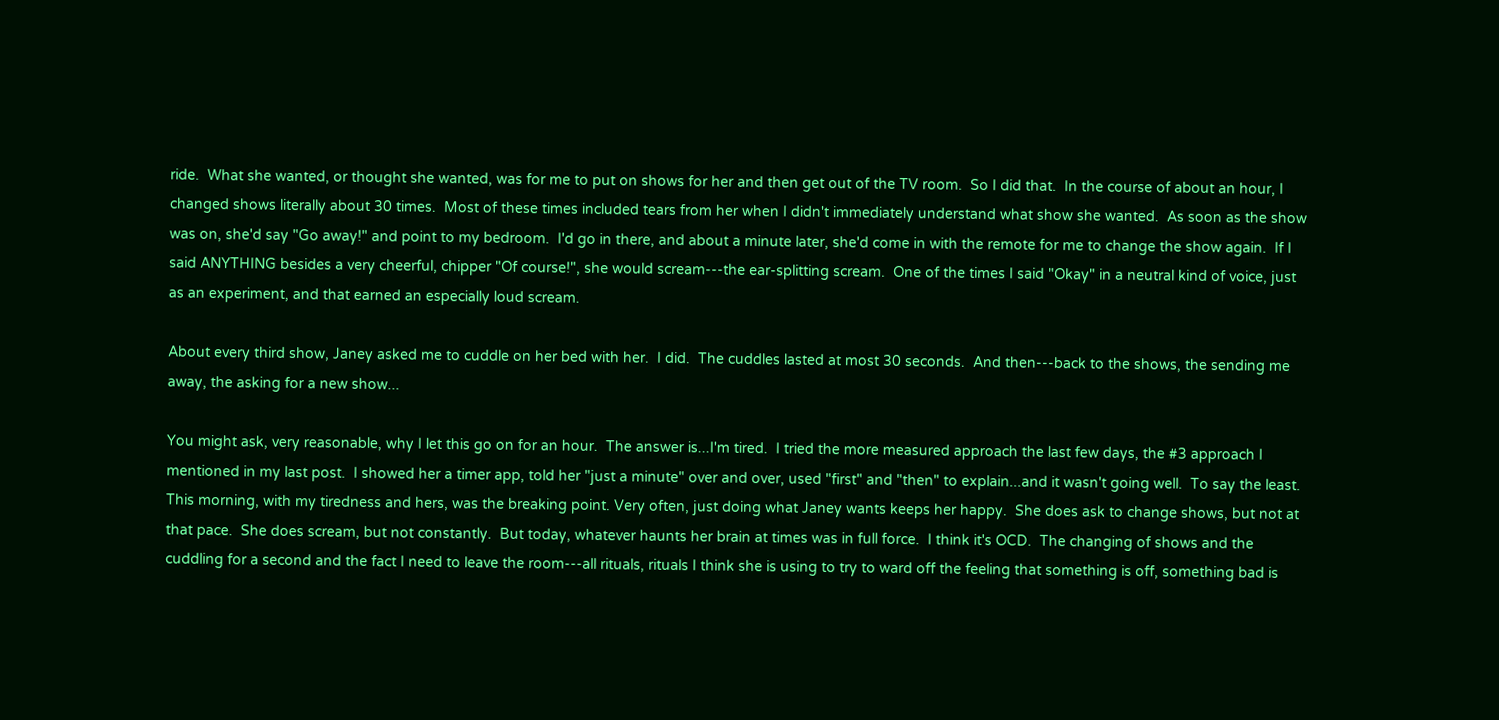ride.  What she wanted, or thought she wanted, was for me to put on shows for her and then get out of the TV room.  So I did that.  In the course of about an hour, I changed shows literally about 30 times.  Most of these times included tears from her when I didn't immediately understand what show she wanted.  As soon as the show was on, she'd say "Go away!" and point to my bedroom.  I'd go in there, and about a minute later, she'd come in with the remote for me to change the show again.  If I said ANYTHING besides a very cheerful, chipper "Of course!", she would scream---the ear-splitting scream.  One of the times I said "Okay" in a neutral kind of voice, just as an experiment, and that earned an especially loud scream.

About every third show, Janey asked me to cuddle on her bed with her.  I did.  The cuddles lasted at most 30 seconds.  And then---back to the shows, the sending me away, the asking for a new show...

You might ask, very reasonable, why I let this go on for an hour.  The answer is...I'm tired.  I tried the more measured approach the last few days, the #3 approach I mentioned in my last post.  I showed her a timer app, told her "just a minute" over and over, used "first" and "then" to explain...and it wasn't going well.  To say the least.  This morning, with my tiredness and hers, was the breaking point. Very often, just doing what Janey wants keeps her happy.  She does ask to change shows, but not at that pace.  She does scream, but not constantly.  But today, whatever haunts her brain at times was in full force.  I think it's OCD.  The changing of shows and the cuddling for a second and the fact I need to leave the room---all rituals, rituals I think she is using to try to ward off the feeling that something is off, something bad is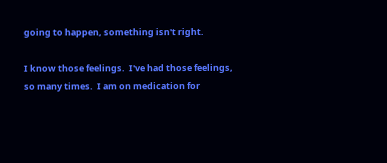going to happen, something isn't right.

I know those feelings.  I've had those feelings, so many times.  I am on medication for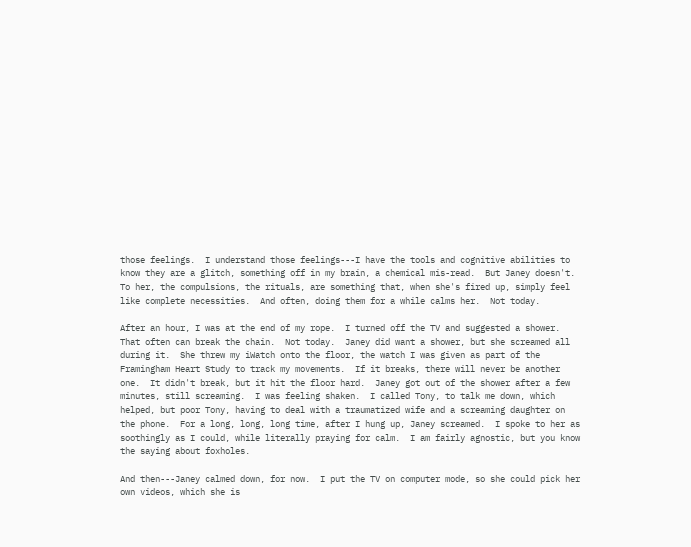those feelings.  I understand those feelings---I have the tools and cognitive abilities to know they are a glitch, something off in my brain, a chemical mis-read.  But Janey doesn't.  To her, the compulsions, the rituals, are something that, when she's fired up, simply feel like complete necessities.  And often, doing them for a while calms her.  Not today.

After an hour, I was at the end of my rope.  I turned off the TV and suggested a shower.  That often can break the chain.  Not today.  Janey did want a shower, but she screamed all during it.  She threw my iWatch onto the floor, the watch I was given as part of the Framingham Heart Study to track my movements.  If it breaks, there will never be another one.  It didn't break, but it hit the floor hard.  Janey got out of the shower after a few minutes, still screaming.  I was feeling shaken.  I called Tony, to talk me down, which helped, but poor Tony, having to deal with a traumatized wife and a screaming daughter on the phone.  For a long, long, long time, after I hung up, Janey screamed.  I spoke to her as soothingly as I could, while literally praying for calm.  I am fairly agnostic, but you know the saying about foxholes.

And then---Janey calmed down, for now.  I put the TV on computer mode, so she could pick her own videos, which she is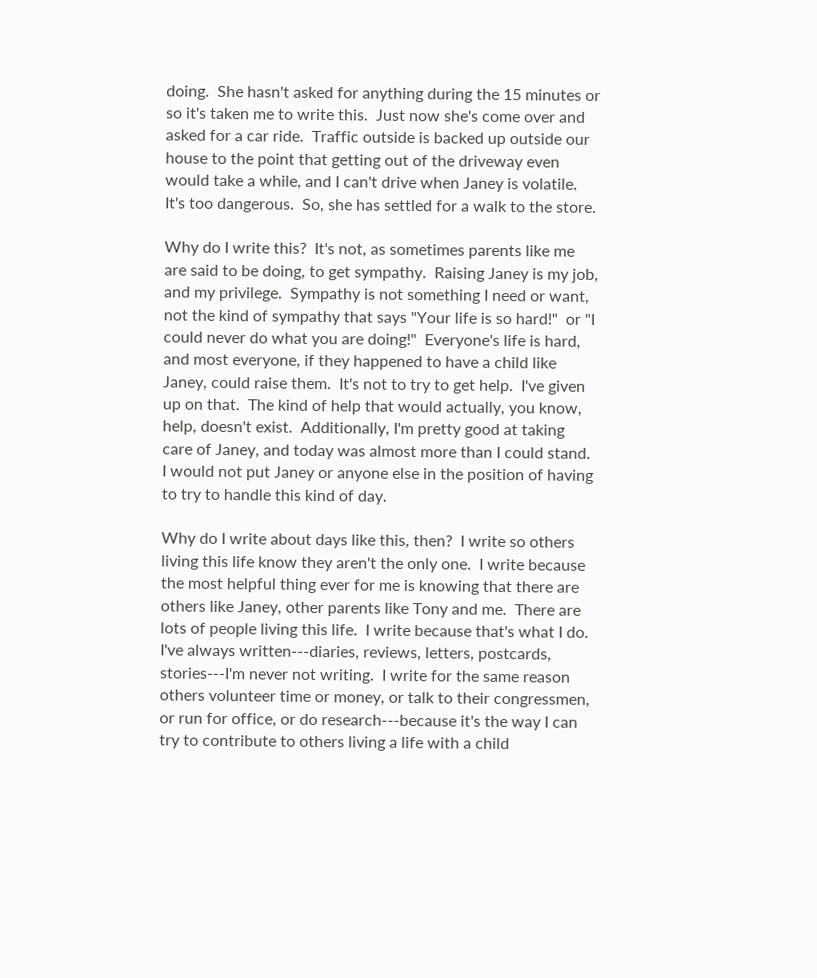doing.  She hasn't asked for anything during the 15 minutes or so it's taken me to write this.  Just now she's come over and asked for a car ride.  Traffic outside is backed up outside our house to the point that getting out of the driveway even would take a while, and I can't drive when Janey is volatile.  It's too dangerous.  So, she has settled for a walk to the store.

Why do I write this?  It's not, as sometimes parents like me are said to be doing, to get sympathy.  Raising Janey is my job, and my privilege.  Sympathy is not something I need or want, not the kind of sympathy that says "Your life is so hard!"  or "I could never do what you are doing!"  Everyone's life is hard, and most everyone, if they happened to have a child like Janey, could raise them.  It's not to try to get help.  I've given up on that.  The kind of help that would actually, you know, help, doesn't exist.  Additionally, I'm pretty good at taking care of Janey, and today was almost more than I could stand.  I would not put Janey or anyone else in the position of having to try to handle this kind of day.

Why do I write about days like this, then?  I write so others living this life know they aren't the only one.  I write because the most helpful thing ever for me is knowing that there are others like Janey, other parents like Tony and me.  There are lots of people living this life.  I write because that's what I do.  I've always written---diaries, reviews, letters, postcards, stories---I'm never not writing.  I write for the same reason others volunteer time or money, or talk to their congressmen, or run for office, or do research---because it's the way I can try to contribute to others living a life with a child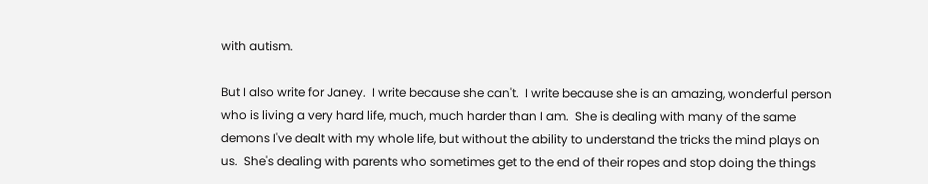with autism.

But I also write for Janey.  I write because she can't.  I write because she is an amazing, wonderful person who is living a very hard life, much, much harder than I am.  She is dealing with many of the same demons I've dealt with my whole life, but without the ability to understand the tricks the mind plays on us.  She's dealing with parents who sometimes get to the end of their ropes and stop doing the things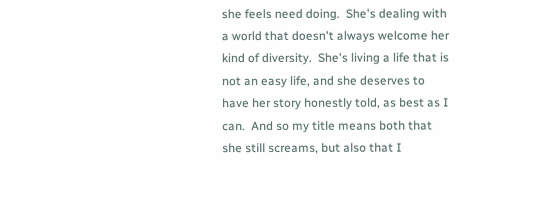she feels need doing.  She's dealing with a world that doesn't always welcome her kind of diversity.  She's living a life that is not an easy life, and she deserves to have her story honestly told, as best as I can.  And so my title means both that she still screams, but also that I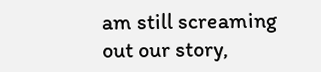am still screaming out our story,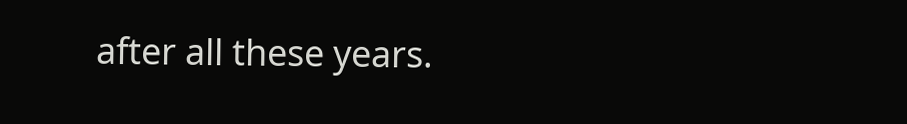after all these years.